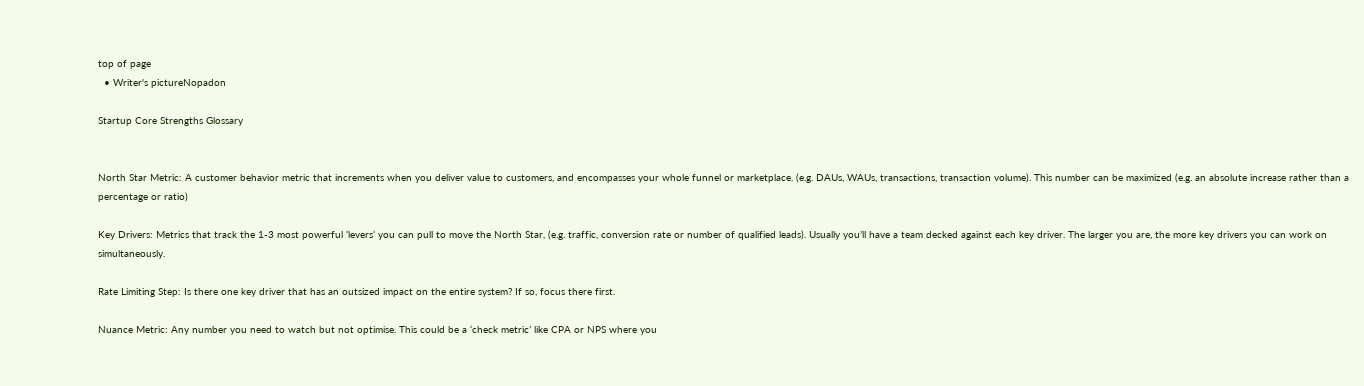top of page
  • Writer's pictureNopadon

Startup Core Strengths Glossary


North Star Metric: A customer behavior metric that increments when you deliver value to customers, and encompasses your whole funnel or marketplace. (e.g. DAUs, WAUs, transactions, transaction volume). This number can be maximized (e.g. an absolute increase rather than a percentage or ratio)

Key Drivers: Metrics that track the 1-3 most powerful ‘levers’ you can pull to move the North Star, (e.g. traffic, conversion rate or number of qualified leads). Usually you’ll have a team decked against each key driver. The larger you are, the more key drivers you can work on simultaneously.

Rate Limiting Step: Is there one key driver that has an outsized impact on the entire system? If so, focus there first.

Nuance Metric: Any number you need to watch but not optimise. This could be a ‘check metric’ like CPA or NPS where you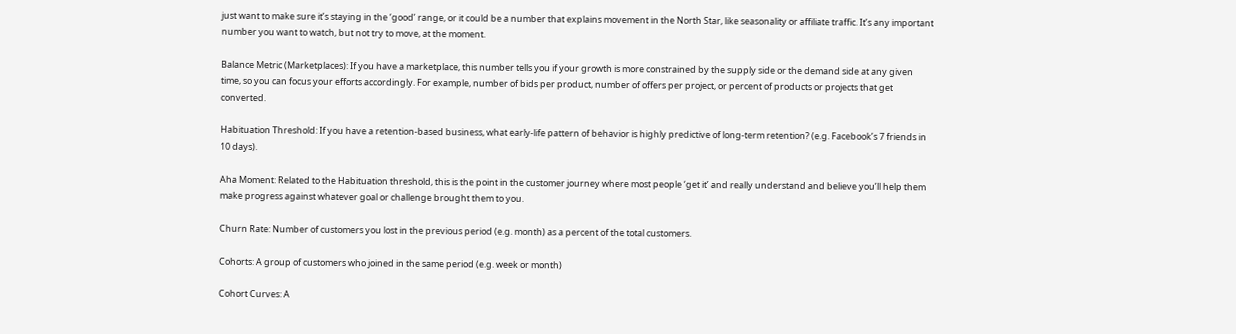just want to make sure it’s staying in the ‘good’ range, or it could be a number that explains movement in the North Star, like seasonality or affiliate traffic. It’s any important number you want to watch, but not try to move, at the moment.

Balance Metric (Marketplaces): If you have a marketplace, this number tells you if your growth is more constrained by the supply side or the demand side at any given time, so you can focus your efforts accordingly. For example, number of bids per product, number of offers per project, or percent of products or projects that get converted.

Habituation Threshold: If you have a retention-based business, what early-life pattern of behavior is highly predictive of long-term retention? (e.g. Facebook’s 7 friends in 10 days).

Aha Moment: Related to the Habituation threshold, this is the point in the customer journey where most people ‘get it’ and really understand and believe you’ll help them make progress against whatever goal or challenge brought them to you.

Churn Rate: Number of customers you lost in the previous period (e.g. month) as a percent of the total customers.

Cohorts: A group of customers who joined in the same period (e.g. week or month)

Cohort Curves: A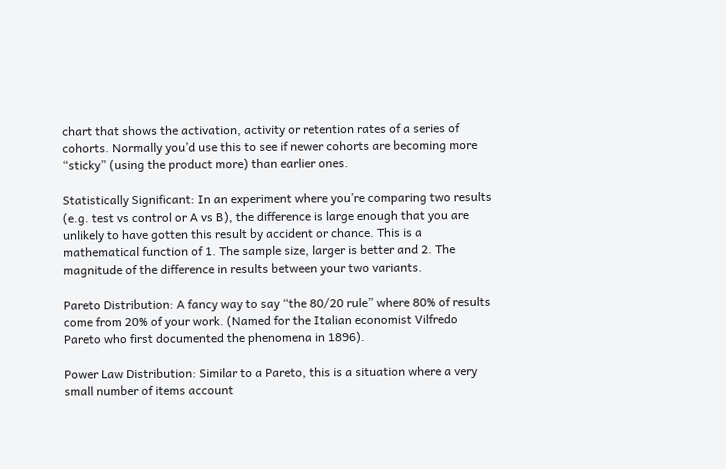chart that shows the activation, activity or retention rates of a series of cohorts. Normally you’d use this to see if newer cohorts are becoming more “sticky” (using the product more) than earlier ones.

Statistically Significant: In an experiment where you’re comparing two results (e.g. test vs control or A vs B), the difference is large enough that you are unlikely to have gotten this result by accident or chance. This is a mathematical function of 1. The sample size, larger is better and 2. The magnitude of the difference in results between your two variants.

Pareto Distribution: A fancy way to say “the 80/20 rule” where 80% of results come from 20% of your work. (Named for the Italian economist Vilfredo Pareto who first documented the phenomena in 1896).

Power Law Distribution: Similar to a Pareto, this is a situation where a very small number of items account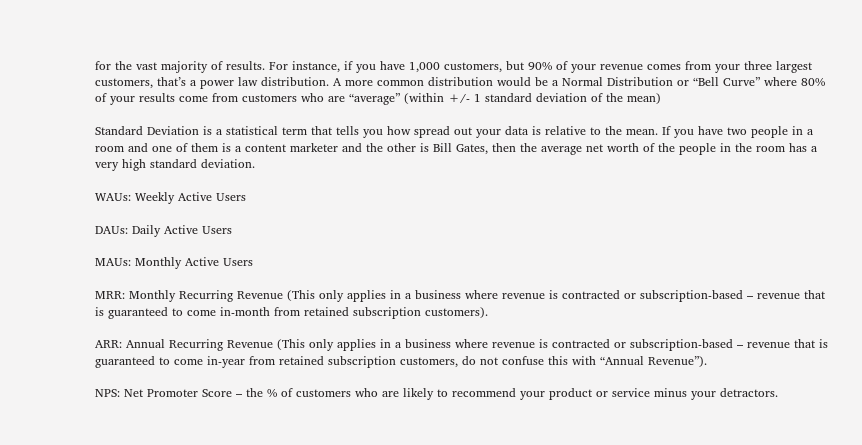for the vast majority of results. For instance, if you have 1,000 customers, but 90% of your revenue comes from your three largest customers, that’s a power law distribution. A more common distribution would be a Normal Distribution or “Bell Curve” where 80% of your results come from customers who are “average” (within +/- 1 standard deviation of the mean)

Standard Deviation is a statistical term that tells you how spread out your data is relative to the mean. If you have two people in a room and one of them is a content marketer and the other is Bill Gates, then the average net worth of the people in the room has a very high standard deviation.

WAUs: Weekly Active Users

DAUs: Daily Active Users

MAUs: Monthly Active Users

MRR: Monthly Recurring Revenue (This only applies in a business where revenue is contracted or subscription-based – revenue that is guaranteed to come in-month from retained subscription customers).

ARR: Annual Recurring Revenue (This only applies in a business where revenue is contracted or subscription-based – revenue that is guaranteed to come in-year from retained subscription customers, do not confuse this with “Annual Revenue”).

NPS: Net Promoter Score – the % of customers who are likely to recommend your product or service minus your detractors.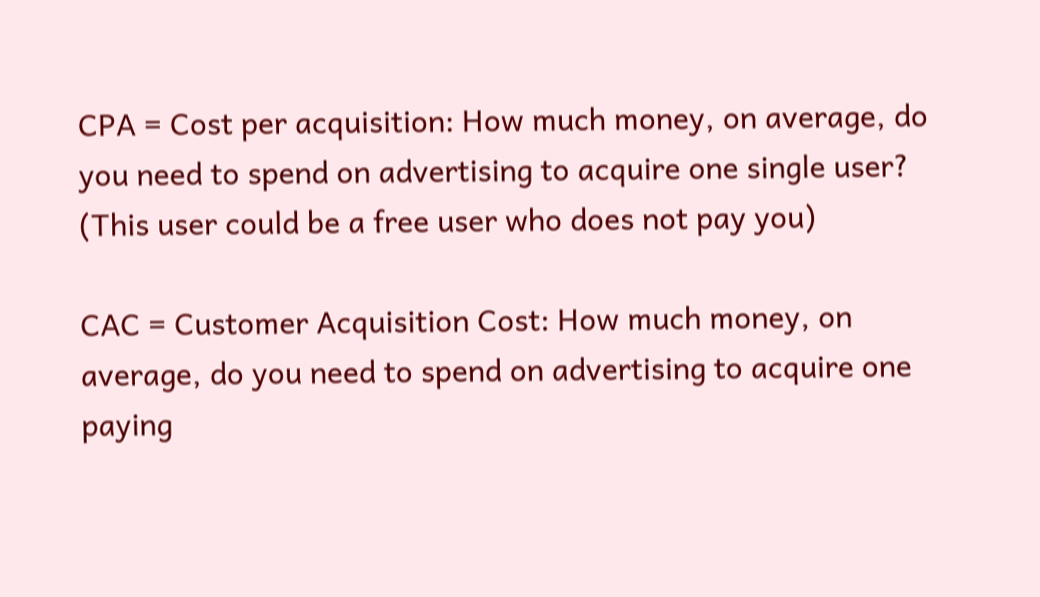CPA = Cost per acquisition: How much money, on average, do you need to spend on advertising to acquire one single user? (This user could be a free user who does not pay you)

CAC = Customer Acquisition Cost: How much money, on average, do you need to spend on advertising to acquire one paying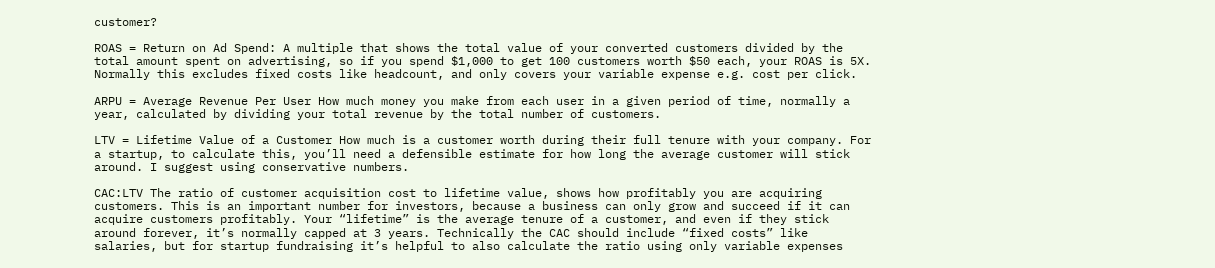customer?

ROAS = Return on Ad Spend: A multiple that shows the total value of your converted customers divided by the total amount spent on advertising, so if you spend $1,000 to get 100 customers worth $50 each, your ROAS is 5X. Normally this excludes fixed costs like headcount, and only covers your variable expense e.g. cost per click.

ARPU = Average Revenue Per User How much money you make from each user in a given period of time, normally a year, calculated by dividing your total revenue by the total number of customers.

LTV = Lifetime Value of a Customer How much is a customer worth during their full tenure with your company. For a startup, to calculate this, you’ll need a defensible estimate for how long the average customer will stick around. I suggest using conservative numbers.

CAC:LTV The ratio of customer acquisition cost to lifetime value, shows how profitably you are acquiring customers. This is an important number for investors, because a business can only grow and succeed if it can acquire customers profitably. Your “lifetime” is the average tenure of a customer, and even if they stick around forever, it’s normally capped at 3 years. Technically the CAC should include “fixed costs” like salaries, but for startup fundraising it’s helpful to also calculate the ratio using only variable expenses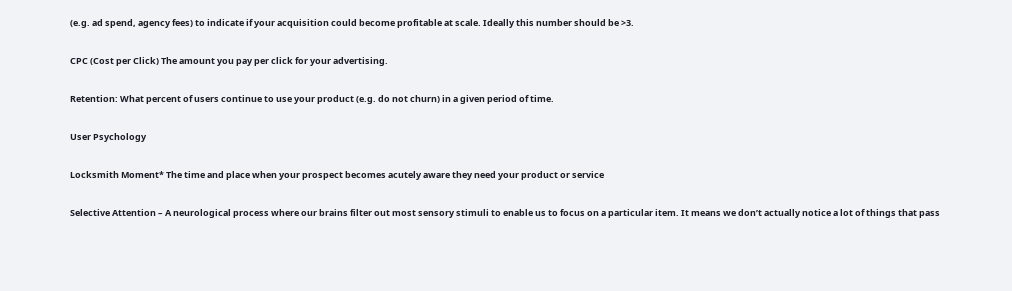(e.g. ad spend, agency fees) to indicate if your acquisition could become profitable at scale. Ideally this number should be >3.

CPC (Cost per Click) The amount you pay per click for your advertising.

Retention: What percent of users continue to use your product (e.g. do not churn) in a given period of time.

User Psychology

Locksmith Moment* The time and place when your prospect becomes acutely aware they need your product or service

Selective Attention – A neurological process where our brains filter out most sensory stimuli to enable us to focus on a particular item. It means we don’t actually notice a lot of things that pass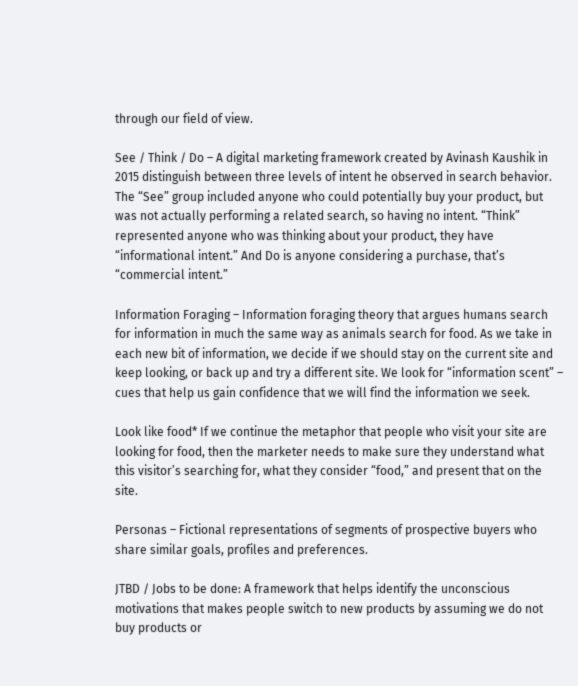through our field of view.

See / Think / Do – A digital marketing framework created by Avinash Kaushik in 2015 distinguish between three levels of intent he observed in search behavior. The “See” group included anyone who could potentially buy your product, but was not actually performing a related search, so having no intent. “Think” represented anyone who was thinking about your product, they have “informational intent.” And Do is anyone considering a purchase, that’s “commercial intent.”

Information Foraging – Information foraging theory that argues humans search for information in much the same way as animals search for food. As we take in each new bit of information, we decide if we should stay on the current site and keep looking, or back up and try a different site. We look for “information scent” – cues that help us gain confidence that we will find the information we seek.

Look like food* If we continue the metaphor that people who visit your site are looking for food, then the marketer needs to make sure they understand what this visitor’s searching for, what they consider “food,” and present that on the site.

Personas – Fictional representations of segments of prospective buyers who share similar goals, profiles and preferences.

JTBD / Jobs to be done: A framework that helps identify the unconscious motivations that makes people switch to new products by assuming we do not buy products or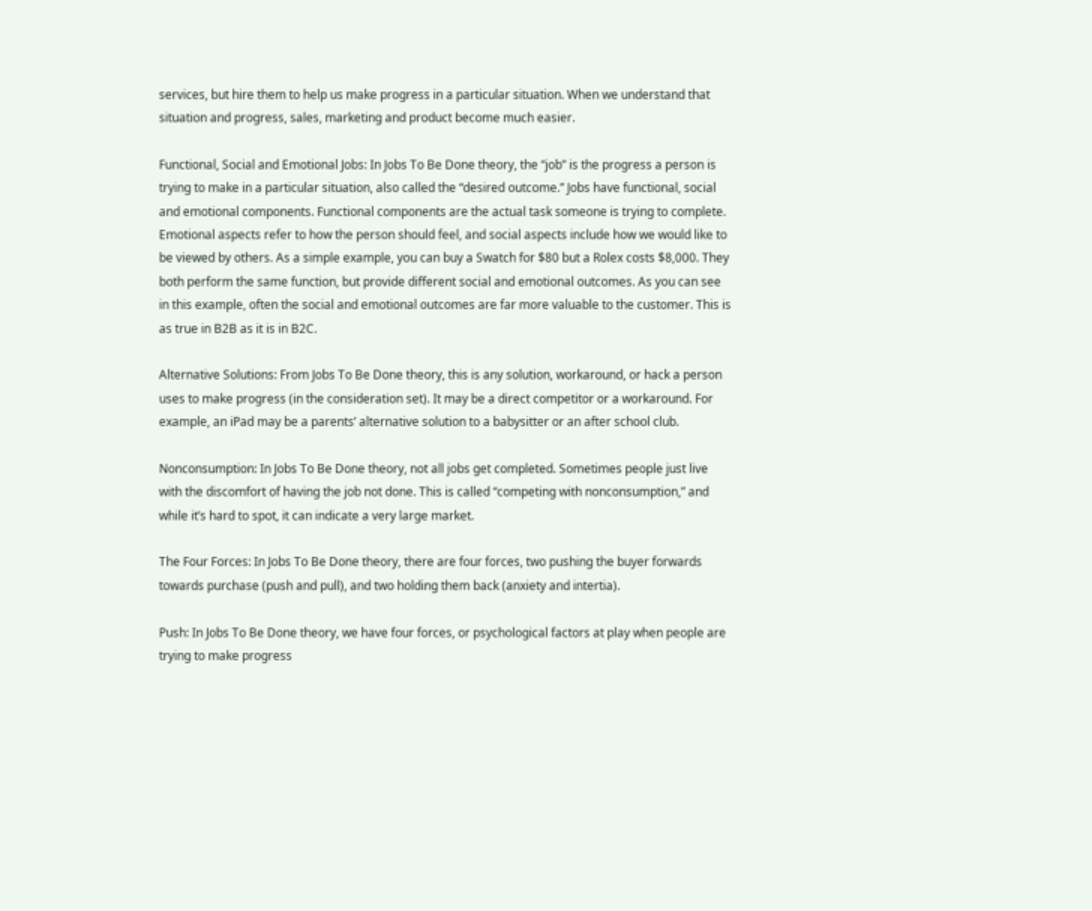services, but hire them to help us make progress in a particular situation. When we understand that situation and progress, sales, marketing and product become much easier.

Functional, Social and Emotional Jobs: In Jobs To Be Done theory, the “job” is the progress a person is trying to make in a particular situation, also called the “desired outcome.” Jobs have functional, social and emotional components. Functional components are the actual task someone is trying to complete. Emotional aspects refer to how the person should feel, and social aspects include how we would like to be viewed by others. As a simple example, you can buy a Swatch for $80 but a Rolex costs $8,000. They both perform the same function, but provide different social and emotional outcomes. As you can see in this example, often the social and emotional outcomes are far more valuable to the customer. This is as true in B2B as it is in B2C.

Alternative Solutions: From Jobs To Be Done theory, this is any solution, workaround, or hack a person uses to make progress (in the consideration set). It may be a direct competitor or a workaround. For example, an iPad may be a parents’ alternative solution to a babysitter or an after school club.

Nonconsumption: In Jobs To Be Done theory, not all jobs get completed. Sometimes people just live with the discomfort of having the job not done. This is called “competing with nonconsumption,” and while it’s hard to spot, it can indicate a very large market.

The Four Forces: In Jobs To Be Done theory, there are four forces, two pushing the buyer forwards towards purchase (push and pull), and two holding them back (anxiety and intertia).

Push: In Jobs To Be Done theory, we have four forces, or psychological factors at play when people are trying to make progress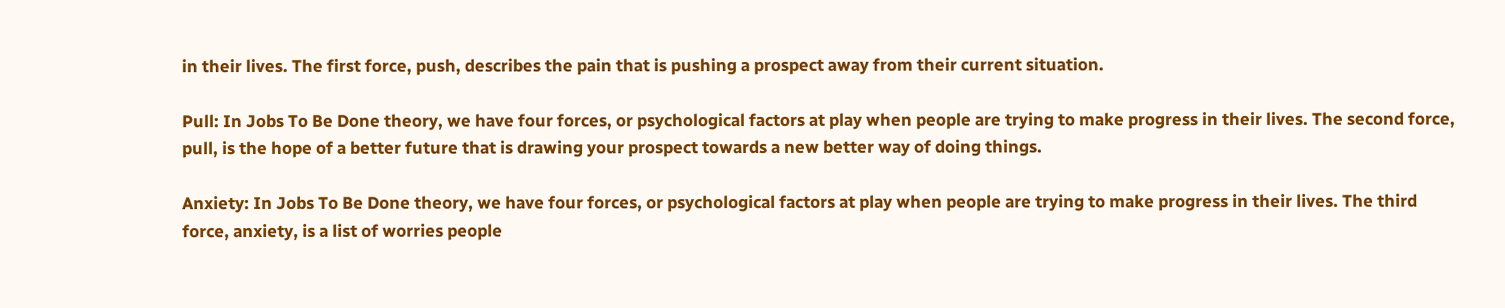in their lives. The first force, push, describes the pain that is pushing a prospect away from their current situation.

Pull: In Jobs To Be Done theory, we have four forces, or psychological factors at play when people are trying to make progress in their lives. The second force, pull, is the hope of a better future that is drawing your prospect towards a new better way of doing things.

Anxiety: In Jobs To Be Done theory, we have four forces, or psychological factors at play when people are trying to make progress in their lives. The third force, anxiety, is a list of worries people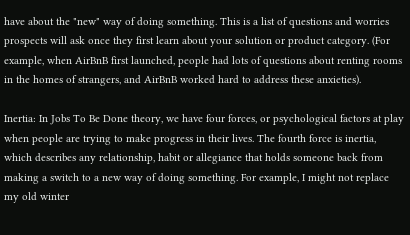have about the "new" way of doing something. This is a list of questions and worries prospects will ask once they first learn about your solution or product category. (For example, when AirBnB first launched, people had lots of questions about renting rooms in the homes of strangers, and AirBnB worked hard to address these anxieties).

Inertia: In Jobs To Be Done theory, we have four forces, or psychological factors at play when people are trying to make progress in their lives. The fourth force is inertia, which describes any relationship, habit or allegiance that holds someone back from making a switch to a new way of doing something. For example, I might not replace my old winter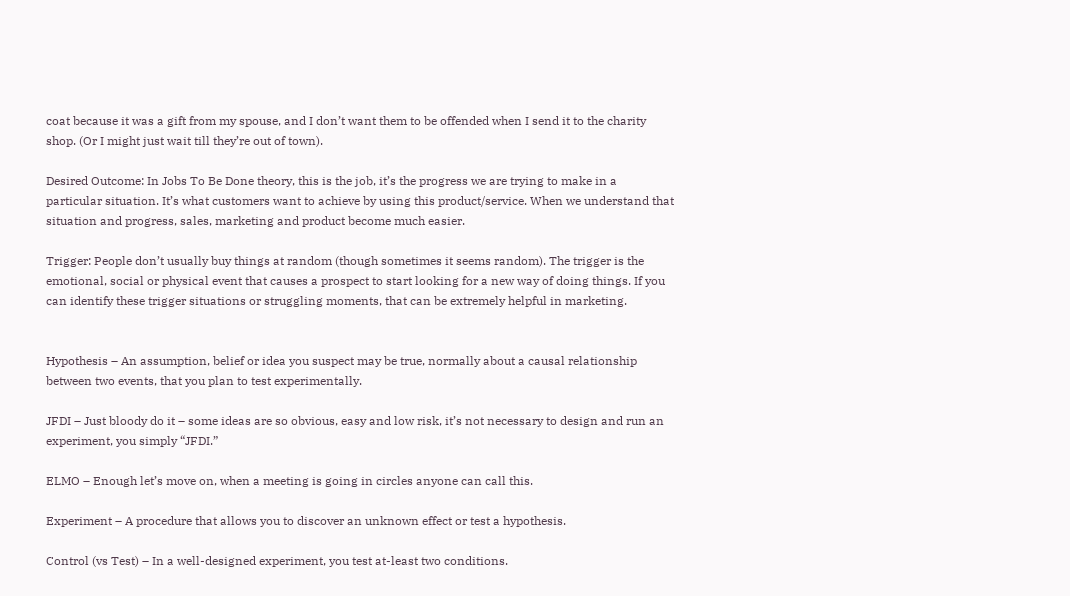coat because it was a gift from my spouse, and I don’t want them to be offended when I send it to the charity shop. (Or I might just wait till they’re out of town).

Desired Outcome: In Jobs To Be Done theory, this is the job, it’s the progress we are trying to make in a particular situation. It’s what customers want to achieve by using this product/service. When we understand that situation and progress, sales, marketing and product become much easier.

Trigger: People don’t usually buy things at random (though sometimes it seems random). The trigger is the emotional, social or physical event that causes a prospect to start looking for a new way of doing things. If you can identify these trigger situations or struggling moments, that can be extremely helpful in marketing.


Hypothesis – An assumption, belief or idea you suspect may be true, normally about a causal relationship between two events, that you plan to test experimentally.

JFDI – Just bloody do it – some ideas are so obvious, easy and low risk, it’s not necessary to design and run an experiment, you simply “JFDI.”

ELMO – Enough let’s move on, when a meeting is going in circles anyone can call this.

Experiment – A procedure that allows you to discover an unknown effect or test a hypothesis.

Control (vs Test) – In a well-designed experiment, you test at-least two conditions.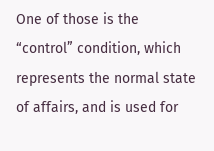One of those is the “control” condition, which represents the normal state of affairs, and is used for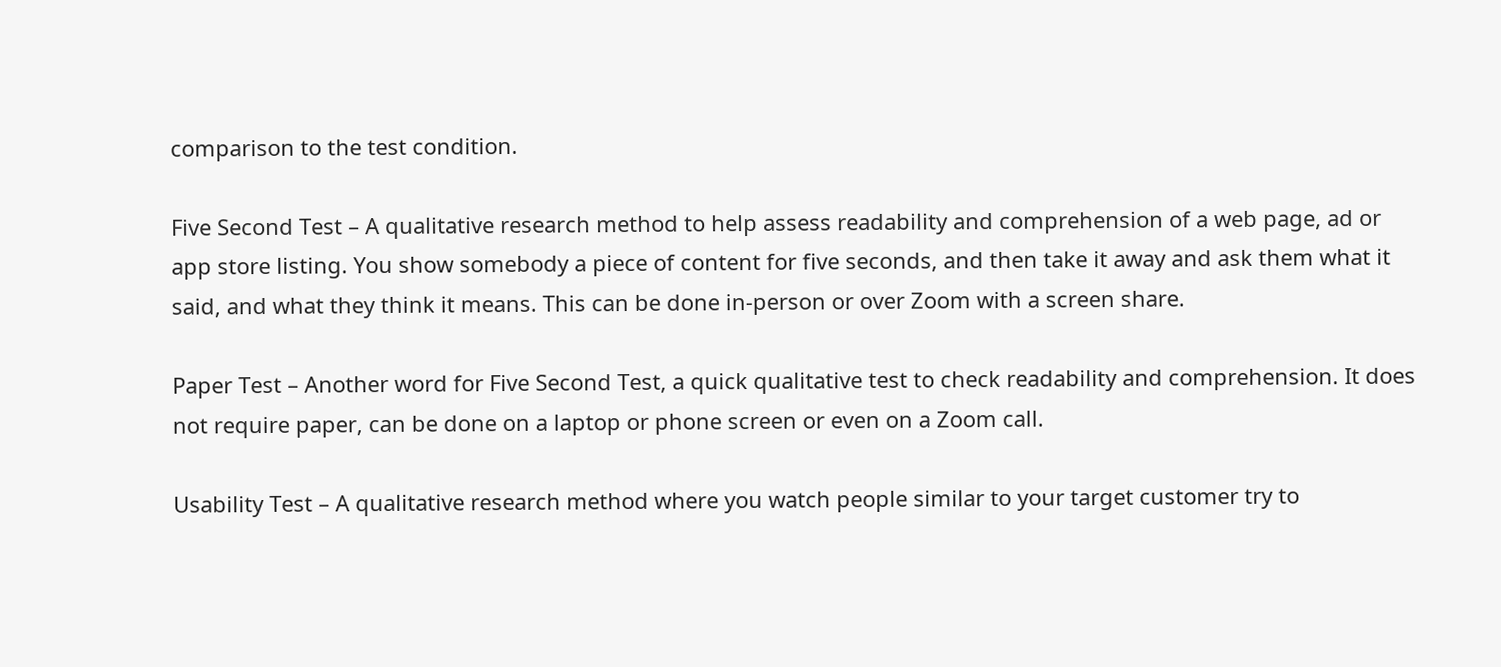comparison to the test condition.

Five Second Test – A qualitative research method to help assess readability and comprehension of a web page, ad or app store listing. You show somebody a piece of content for five seconds, and then take it away and ask them what it said, and what they think it means. This can be done in-person or over Zoom with a screen share.

Paper Test – Another word for Five Second Test, a quick qualitative test to check readability and comprehension. It does not require paper, can be done on a laptop or phone screen or even on a Zoom call.

Usability Test – A qualitative research method where you watch people similar to your target customer try to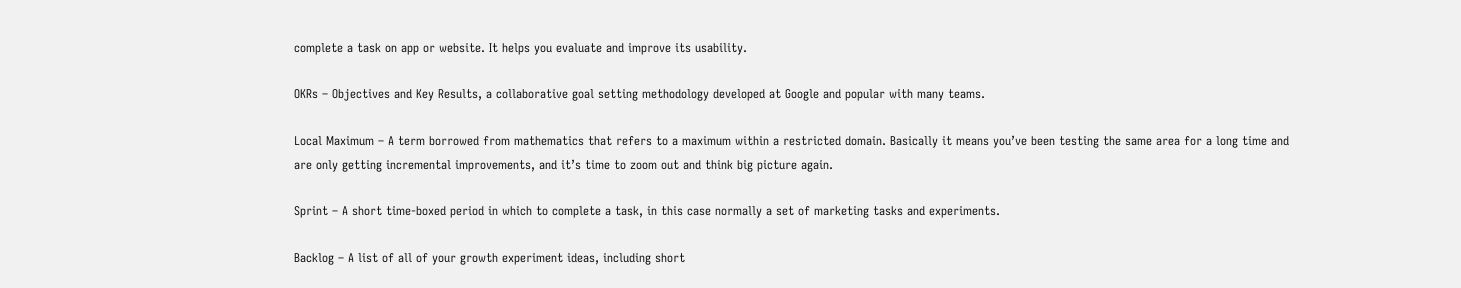complete a task on app or website. It helps you evaluate and improve its usability.

OKRs – Objectives and Key Results, a collaborative goal setting methodology developed at Google and popular with many teams.

Local Maximum – A term borrowed from mathematics that refers to a maximum within a restricted domain. Basically it means you’ve been testing the same area for a long time and are only getting incremental improvements, and it’s time to zoom out and think big picture again.

Sprint – A short time-boxed period in which to complete a task, in this case normally a set of marketing tasks and experiments.

Backlog – A list of all of your growth experiment ideas, including short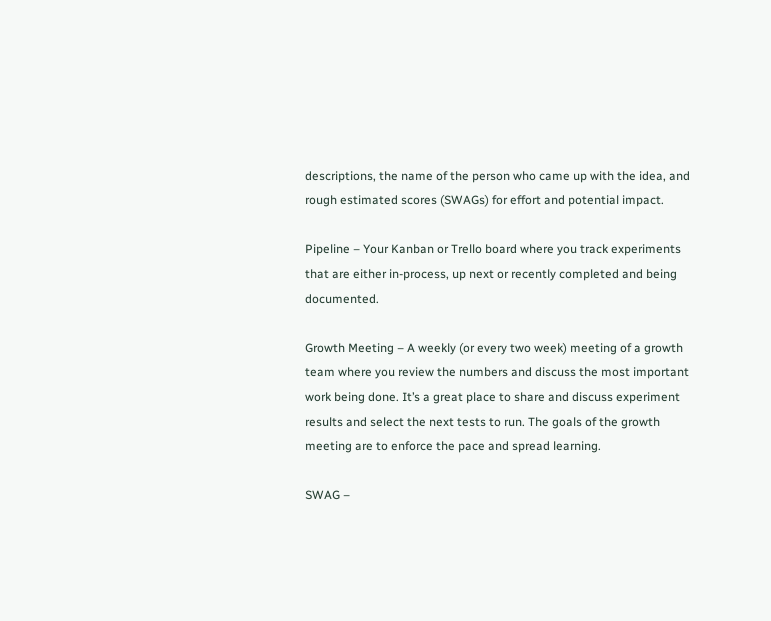descriptions, the name of the person who came up with the idea, and rough estimated scores (SWAGs) for effort and potential impact.

Pipeline – Your Kanban or Trello board where you track experiments that are either in-process, up next or recently completed and being documented.

Growth Meeting – A weekly (or every two week) meeting of a growth team where you review the numbers and discuss the most important work being done. It’s a great place to share and discuss experiment results and select the next tests to run. The goals of the growth meeting are to enforce the pace and spread learning.

SWAG –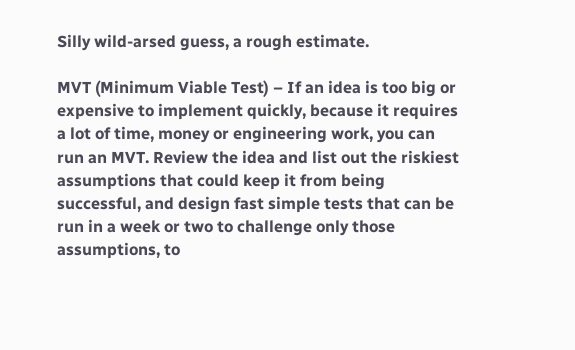Silly wild-arsed guess, a rough estimate.

MVT (Minimum Viable Test) – If an idea is too big or expensive to implement quickly, because it requires a lot of time, money or engineering work, you can run an MVT. Review the idea and list out the riskiest assumptions that could keep it from being successful, and design fast simple tests that can be run in a week or two to challenge only those assumptions, to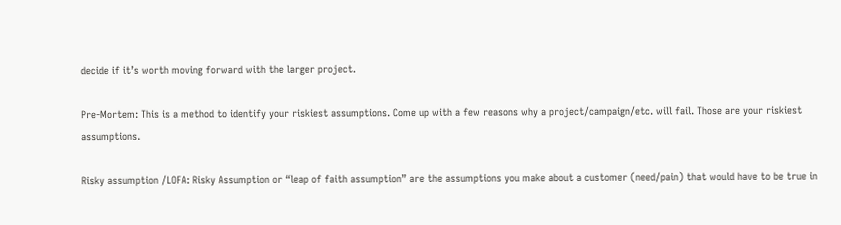decide if it’s worth moving forward with the larger project.

Pre-Mortem: This is a method to identify your riskiest assumptions. Come up with a few reasons why a project/campaign/etc. will fail. Those are your riskiest assumptions.

Risky assumption /LOFA: Risky Assumption or “leap of faith assumption” are the assumptions you make about a customer (need/pain) that would have to be true in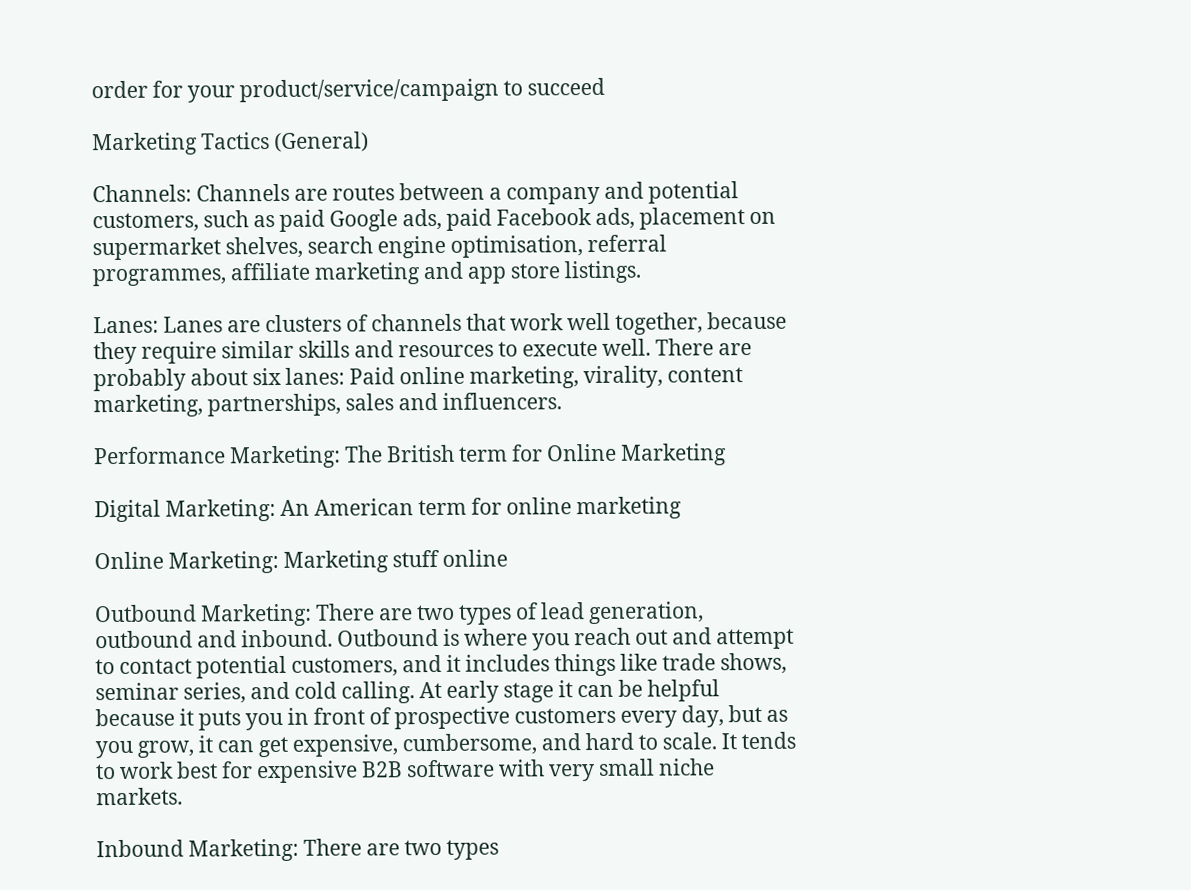order for your product/service/campaign to succeed

Marketing Tactics (General)

Channels: Channels are routes between a company and potential customers, such as paid Google ads, paid Facebook ads, placement on supermarket shelves, search engine optimisation, referral programmes, affiliate marketing and app store listings.

Lanes: Lanes are clusters of channels that work well together, because they require similar skills and resources to execute well. There are probably about six lanes: Paid online marketing, virality, content marketing, partnerships, sales and influencers.

Performance Marketing: The British term for Online Marketing

Digital Marketing: An American term for online marketing

Online Marketing: Marketing stuff online

Outbound Marketing: There are two types of lead generation, outbound and inbound. Outbound is where you reach out and attempt to contact potential customers, and it includes things like trade shows, seminar series, and cold calling. At early stage it can be helpful because it puts you in front of prospective customers every day, but as you grow, it can get expensive, cumbersome, and hard to scale. It tends to work best for expensive B2B software with very small niche markets.

Inbound Marketing: There are two types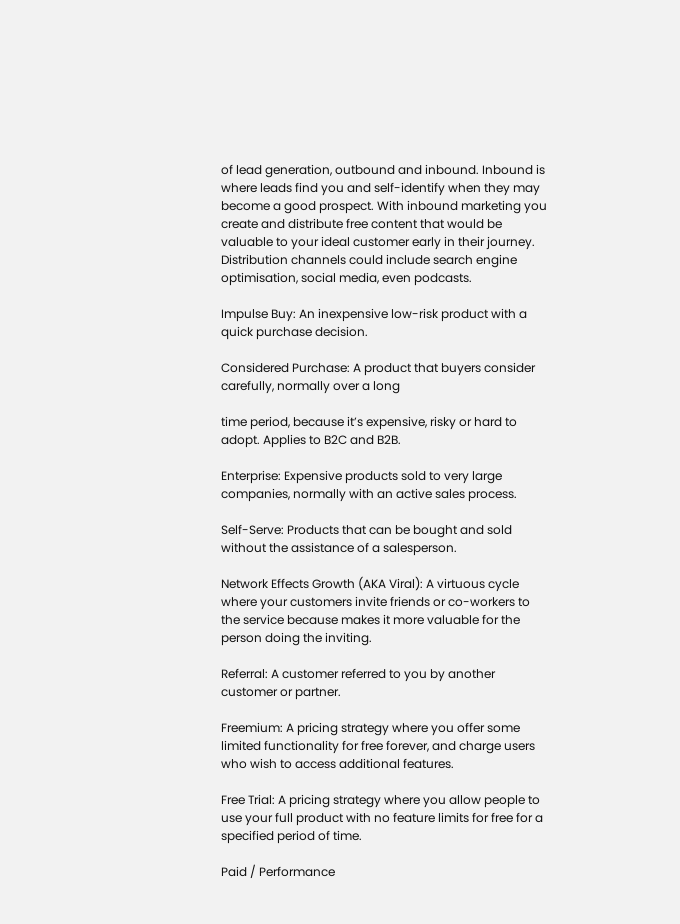of lead generation, outbound and inbound. Inbound is where leads find you and self-identify when they may become a good prospect. With inbound marketing you create and distribute free content that would be valuable to your ideal customer early in their journey. Distribution channels could include search engine optimisation, social media, even podcasts.

Impulse Buy: An inexpensive low-risk product with a quick purchase decision.

Considered Purchase: A product that buyers consider carefully, normally over a long

time period, because it’s expensive, risky or hard to adopt. Applies to B2C and B2B.

Enterprise: Expensive products sold to very large companies, normally with an active sales process.

Self-Serve: Products that can be bought and sold without the assistance of a salesperson.

Network Effects Growth (AKA Viral): A virtuous cycle where your customers invite friends or co-workers to the service because makes it more valuable for the person doing the inviting.

Referral: A customer referred to you by another customer or partner.

Freemium: A pricing strategy where you offer some limited functionality for free forever, and charge users who wish to access additional features.

Free Trial: A pricing strategy where you allow people to use your full product with no feature limits for free for a specified period of time.

Paid / Performance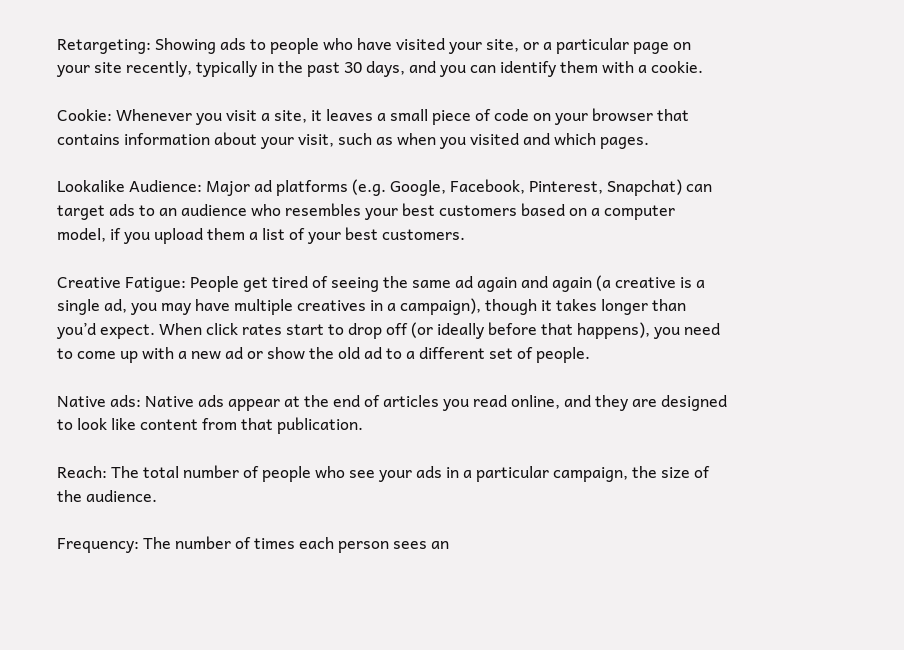Retargeting: Showing ads to people who have visited your site, or a particular page on your site recently, typically in the past 30 days, and you can identify them with a cookie.

Cookie: Whenever you visit a site, it leaves a small piece of code on your browser that contains information about your visit, such as when you visited and which pages.

Lookalike Audience: Major ad platforms (e.g. Google, Facebook, Pinterest, Snapchat) can target ads to an audience who resembles your best customers based on a computer model, if you upload them a list of your best customers.

Creative Fatigue: People get tired of seeing the same ad again and again (a creative is a single ad, you may have multiple creatives in a campaign), though it takes longer than you’d expect. When click rates start to drop off (or ideally before that happens), you need to come up with a new ad or show the old ad to a different set of people.

Native ads: Native ads appear at the end of articles you read online, and they are designed to look like content from that publication.

Reach: The total number of people who see your ads in a particular campaign, the size of the audience.

Frequency: The number of times each person sees an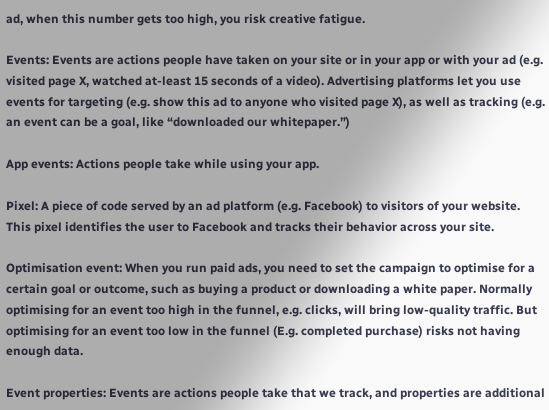ad, when this number gets too high, you risk creative fatigue.

Events: Events are actions people have taken on your site or in your app or with your ad (e.g. visited page X, watched at-least 15 seconds of a video). Advertising platforms let you use events for targeting (e.g. show this ad to anyone who visited page X), as well as tracking (e.g. an event can be a goal, like “downloaded our whitepaper.”)

App events: Actions people take while using your app.

Pixel: A piece of code served by an ad platform (e.g. Facebook) to visitors of your website. This pixel identifies the user to Facebook and tracks their behavior across your site.

Optimisation event: When you run paid ads, you need to set the campaign to optimise for a certain goal or outcome, such as buying a product or downloading a white paper. Normally optimising for an event too high in the funnel, e.g. clicks, will bring low-quality traffic. But optimising for an event too low in the funnel (E.g. completed purchase) risks not having enough data.

Event properties: Events are actions people take that we track, and properties are additional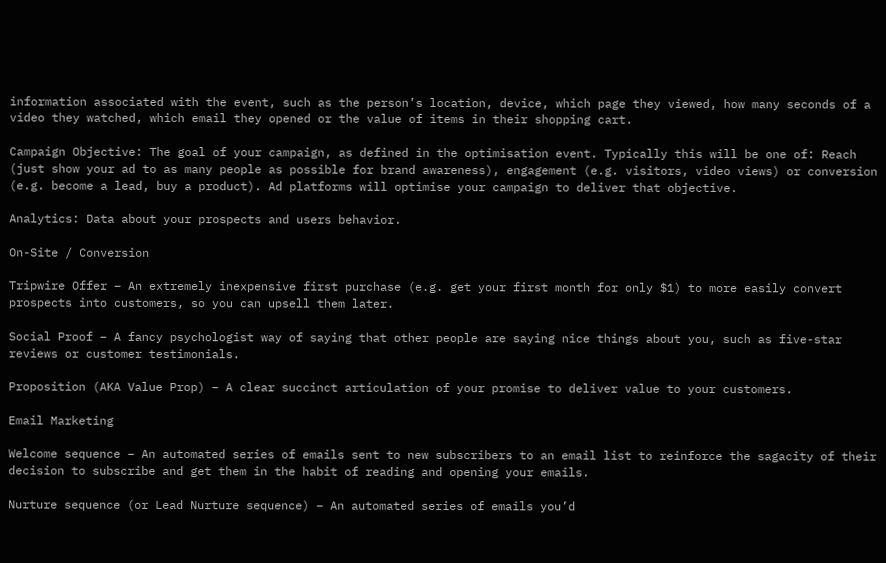information associated with the event, such as the person’s location, device, which page they viewed, how many seconds of a video they watched, which email they opened or the value of items in their shopping cart.

Campaign Objective: The goal of your campaign, as defined in the optimisation event. Typically this will be one of: Reach (just show your ad to as many people as possible for brand awareness), engagement (e.g. visitors, video views) or conversion (e.g. become a lead, buy a product). Ad platforms will optimise your campaign to deliver that objective.

Analytics: Data about your prospects and users behavior.

On-Site / Conversion

Tripwire Offer – An extremely inexpensive first purchase (e.g. get your first month for only $1) to more easily convert prospects into customers, so you can upsell them later.

Social Proof – A fancy psychologist way of saying that other people are saying nice things about you, such as five-star reviews or customer testimonials.

Proposition (AKA Value Prop) – A clear succinct articulation of your promise to deliver value to your customers.

Email Marketing

Welcome sequence – An automated series of emails sent to new subscribers to an email list to reinforce the sagacity of their decision to subscribe and get them in the habit of reading and opening your emails.

Nurture sequence (or Lead Nurture sequence) – An automated series of emails you’d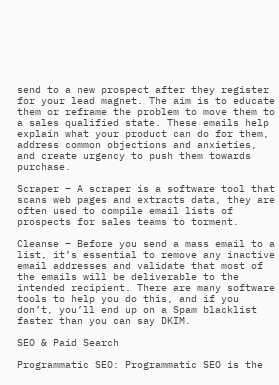send to a new prospect after they register for your lead magnet. The aim is to educate them or reframe the problem to move them to a sales qualified state. These emails help explain what your product can do for them, address common objections and anxieties, and create urgency to push them towards purchase.

Scraper – A scraper is a software tool that scans web pages and extracts data, they are often used to compile email lists of prospects for sales teams to torment.

Cleanse – Before you send a mass email to a list, it’s essential to remove any inactive email addresses and validate that most of the emails will be deliverable to the intended recipient. There are many software tools to help you do this, and if you don’t, you’ll end up on a Spam blacklist faster than you can say DKIM.

SEO & Paid Search

Programmatic SEO: Programmatic SEO is the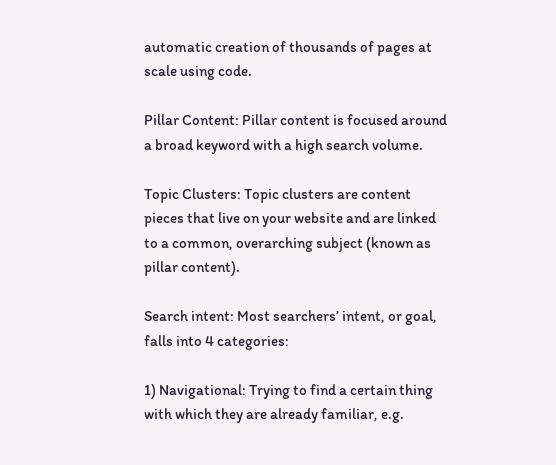automatic creation of thousands of pages at scale using code.

Pillar Content: Pillar content is focused around a broad keyword with a high search volume.

Topic Clusters: Topic clusters are content pieces that live on your website and are linked to a common, overarching subject (known as pillar content).

Search intent: Most searchers’ intent, or goal, falls into 4 categories:

1) Navigational: Trying to find a certain thing with which they are already familiar, e.g.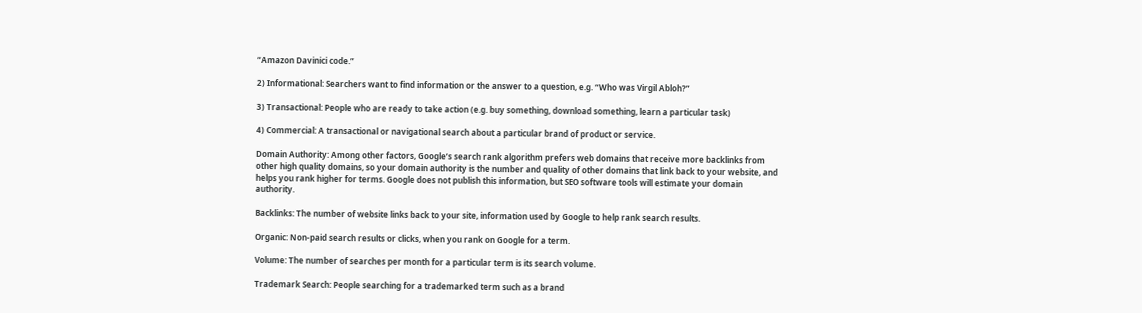“Amazon Davinici code.”

2) Informational: Searchers want to find information or the answer to a question, e.g. “Who was Virgil Abloh?”

3) Transactional: People who are ready to take action (e.g. buy something, download something, learn a particular task)

4) Commercial: A transactional or navigational search about a particular brand of product or service.

Domain Authority: Among other factors, Google’s search rank algorithm prefers web domains that receive more backlinks from other high quality domains, so your domain authority is the number and quality of other domains that link back to your website, and helps you rank higher for terms. Google does not publish this information, but SEO software tools will estimate your domain authority.

Backlinks: The number of website links back to your site, information used by Google to help rank search results.

Organic: Non-paid search results or clicks, when you rank on Google for a term.

Volume: The number of searches per month for a particular term is its search volume.

Trademark Search: People searching for a trademarked term such as a brand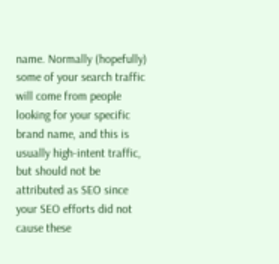name. Normally (hopefully) some of your search traffic will come from people looking for your specific brand name, and this is usually high-intent traffic, but should not be attributed as SEO since your SEO efforts did not cause these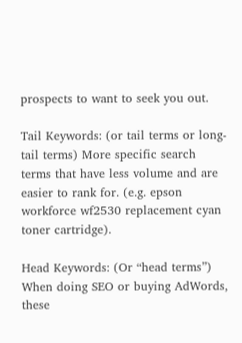prospects to want to seek you out.

Tail Keywords: (or tail terms or long-tail terms) More specific search terms that have less volume and are easier to rank for. (e.g. epson workforce wf2530 replacement cyan toner cartridge).

Head Keywords: (Or “head terms”) When doing SEO or buying AdWords, these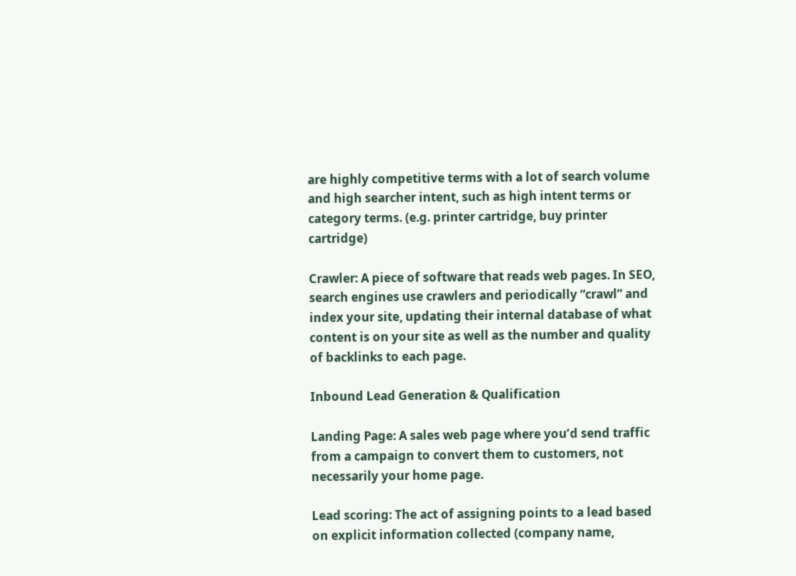are highly competitive terms with a lot of search volume and high searcher intent, such as high intent terms or category terms. (e.g. printer cartridge, buy printer cartridge)

Crawler: A piece of software that reads web pages. In SEO, search engines use crawlers and periodically “crawl” and index your site, updating their internal database of what content is on your site as well as the number and quality of backlinks to each page.

Inbound Lead Generation & Qualification

Landing Page: A sales web page where you’d send traffic from a campaign to convert them to customers, not necessarily your home page.

Lead scoring: The act of assigning points to a lead based on explicit information collected (company name,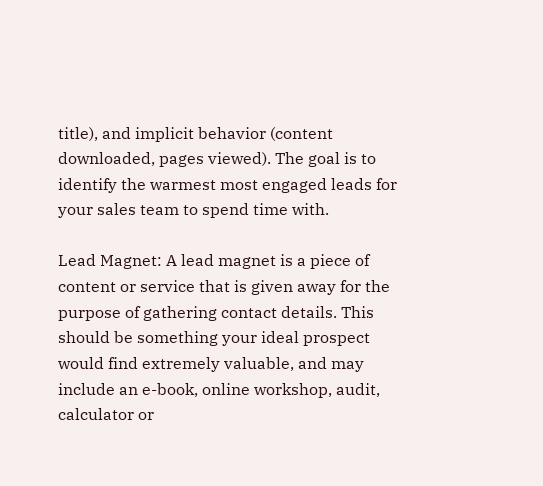title), and implicit behavior (content downloaded, pages viewed). The goal is to identify the warmest most engaged leads for your sales team to spend time with.

Lead Magnet: A lead magnet is a piece of content or service that is given away for the purpose of gathering contact details. This should be something your ideal prospect would find extremely valuable, and may include an e-book, online workshop, audit, calculator or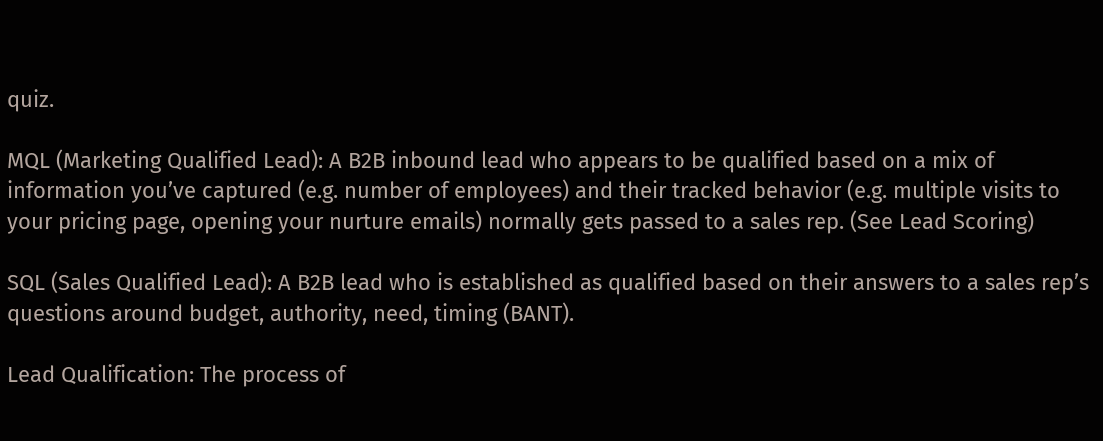quiz.

MQL (Marketing Qualified Lead): A B2B inbound lead who appears to be qualified based on a mix of information you’ve captured (e.g. number of employees) and their tracked behavior (e.g. multiple visits to your pricing page, opening your nurture emails) normally gets passed to a sales rep. (See Lead Scoring)

SQL (Sales Qualified Lead): A B2B lead who is established as qualified based on their answers to a sales rep’s questions around budget, authority, need, timing (BANT).

Lead Qualification: The process of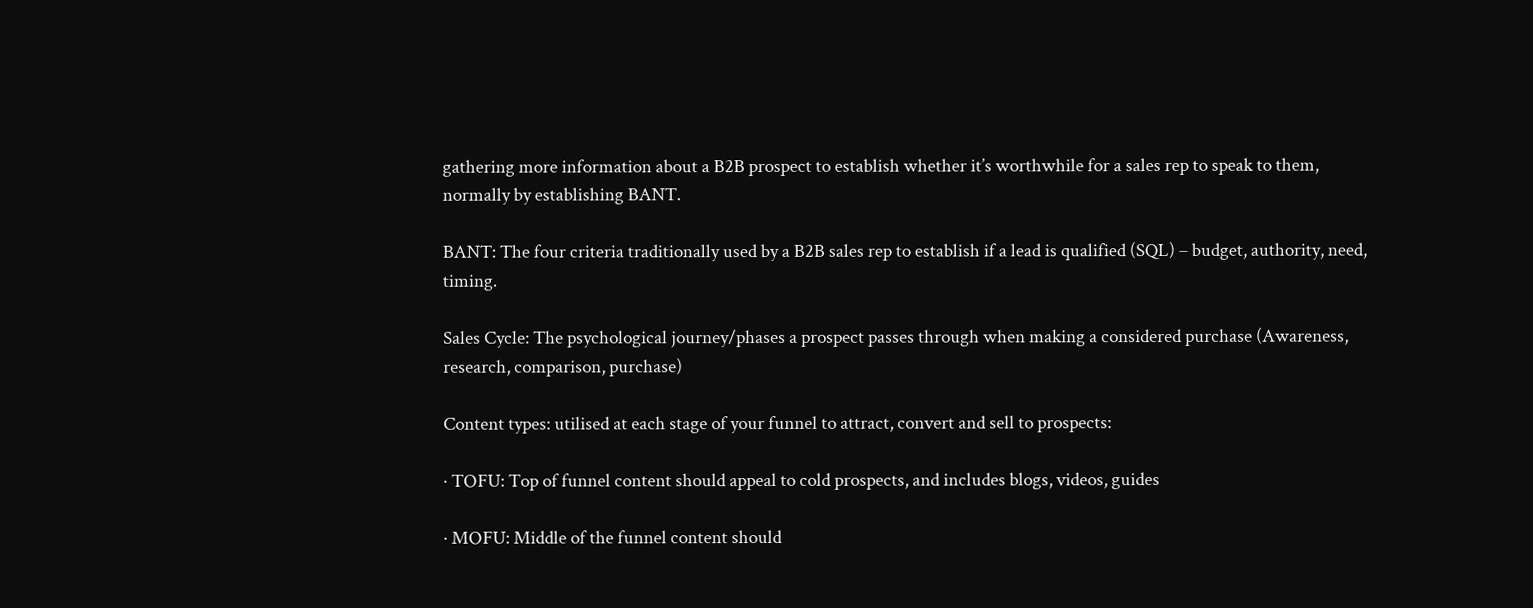gathering more information about a B2B prospect to establish whether it’s worthwhile for a sales rep to speak to them, normally by establishing BANT.

BANT: The four criteria traditionally used by a B2B sales rep to establish if a lead is qualified (SQL) – budget, authority, need, timing.

Sales Cycle: The psychological journey/phases a prospect passes through when making a considered purchase (Awareness, research, comparison, purchase)

Content types: utilised at each stage of your funnel to attract, convert and sell to prospects:

· TOFU: Top of funnel content should appeal to cold prospects, and includes blogs, videos, guides

· MOFU: Middle of the funnel content should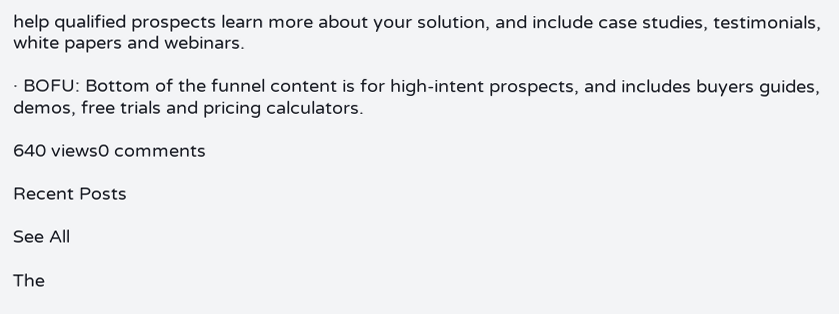help qualified prospects learn more about your solution, and include case studies, testimonials, white papers and webinars.

· BOFU: Bottom of the funnel content is for high-intent prospects, and includes buyers guides, demos, free trials and pricing calculators.

640 views0 comments

Recent Posts

See All

The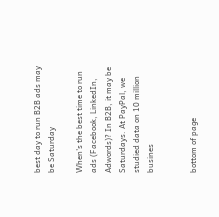best day to run B2B ads may be Saturday

When's the best time to run ads (Facebook, LinkedIn, Adwords)? In B2B, it may be Saturdays. At PayPal, we studied data on 10 million busines


bottom of page